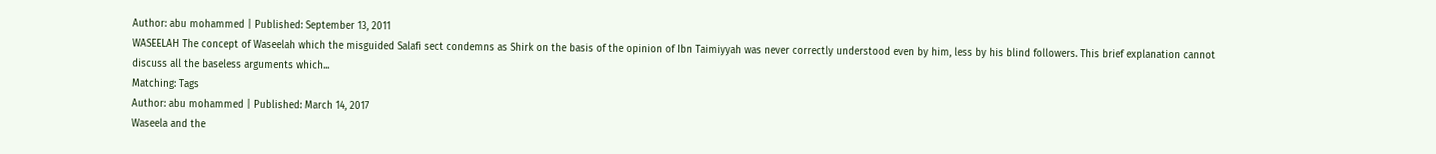Author: abu mohammed | Published: September 13, 2011
WASEELAH The concept of Waseelah which the misguided Salafi sect condemns as Shirk on the basis of the opinion of Ibn Taimiyyah was never correctly understood even by him, less by his blind followers. This brief explanation cannot discuss all the baseless arguments which...
Matching: Tags
Author: abu mohammed | Published: March 14, 2017
Waseela and the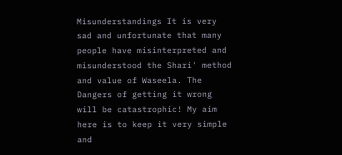Misunderstandings It is very sad and unfortunate that many people have misinterpreted and misunderstood the Shari' method and value of Waseela. The Dangers of getting it wrong will be catastrophic! My aim here is to keep it very simple and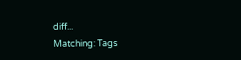diff...
Matching: Tags